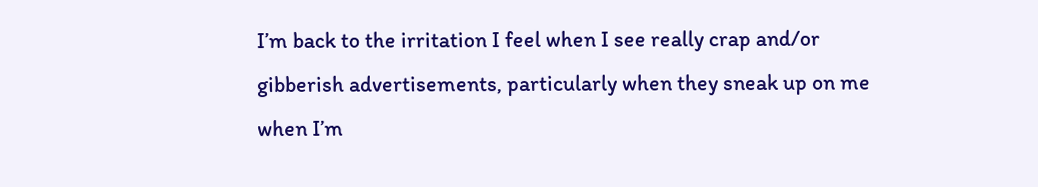I’m back to the irritation I feel when I see really crap and/or gibberish advertisements, particularly when they sneak up on me when I’m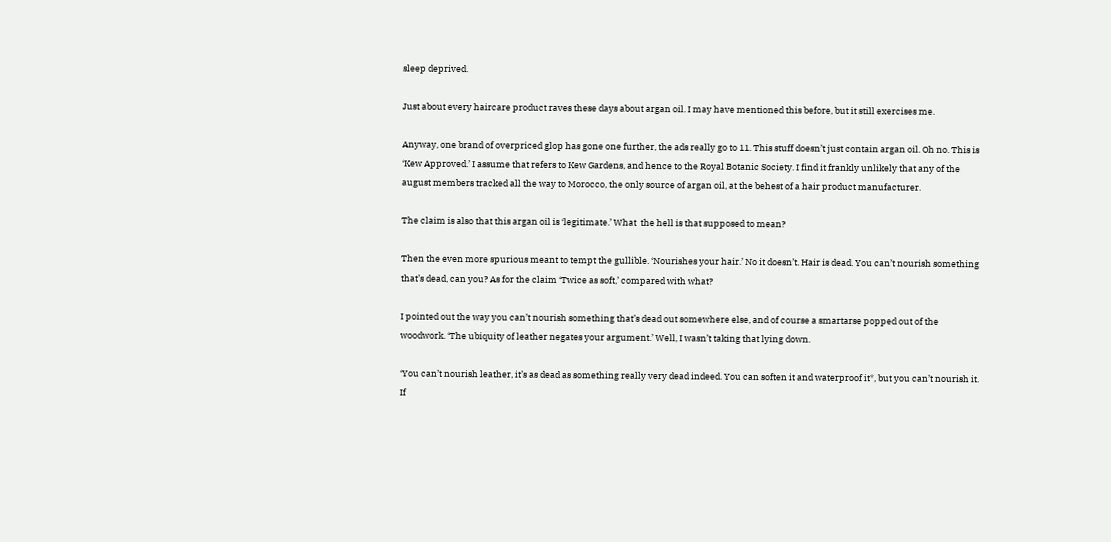sleep deprived.

Just about every haircare product raves these days about argan oil. I may have mentioned this before, but it still exercises me.

Anyway, one brand of overpriced glop has gone one further, the ads really go to 11. This stuff doesn’t just contain argan oil. Oh no. This is ‘Kew Approved.’ I assume that refers to Kew Gardens, and hence to the Royal Botanic Society. I find it frankly unlikely that any of the august members tracked all the way to Morocco, the only source of argan oil, at the behest of a hair product manufacturer.

The claim is also that this argan oil is ‘legitimate.’ What  the hell is that supposed to mean?

Then the even more spurious meant to tempt the gullible. ‘Nourishes your hair.’ No it doesn’t. Hair is dead. You can’t nourish something that’s dead, can you? As for the claim ‘Twice as soft,’ compared with what?

I pointed out the way you can’t nourish something that’s dead out somewhere else, and of course a smartarse popped out of the woodwork. ‘The ubiquity of leather negates your argument.’ Well, I wasn’t taking that lying down.

‘You can’t nourish leather, it’s as dead as something really very dead indeed. You can soften it and waterproof it*, but you can’t nourish it. If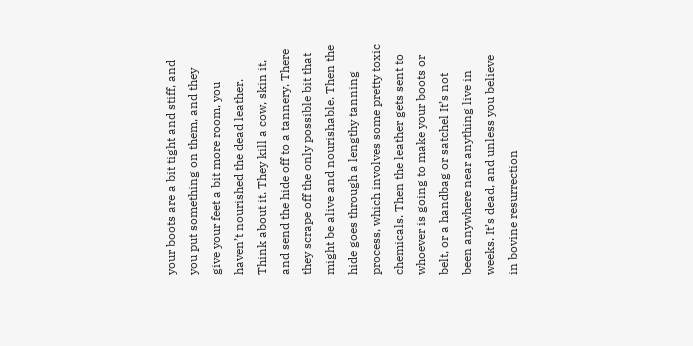your boots are a bit tight and stiff, and you put something on them, and they give your feet a bit more room, you haven’t nourished the dead leather. Think about it. They kill a cow, skin it, and send the hide off to a tannery. There they scrape off the only possible bit that might be alive and nourishable. Then the hide goes through a lengthy tanning process, which involves some pretty toxic chemicals. Then the leather gets sent to whoever is going to make your boots or belt, or a handbag or satchel It’s not been anywhere near anything live in weeks. It’s dead, and unless you believe in bovine resurrection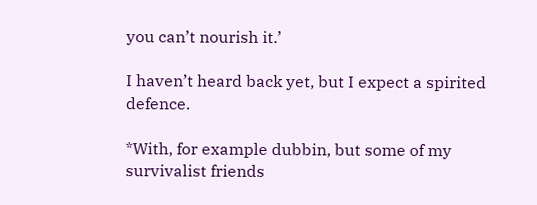you can’t nourish it.’

I haven’t heard back yet, but I expect a spirited defence.

*With, for example dubbin, but some of my survivalist friends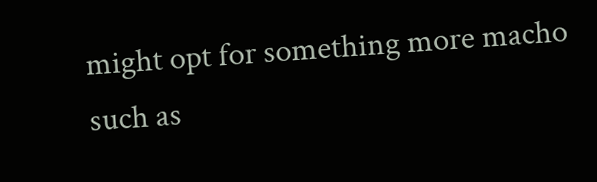might opt for something more macho such as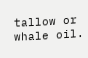tallow or whale oil.